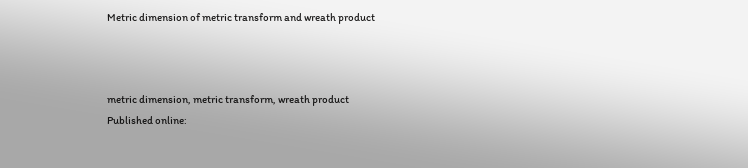Metric dimension of metric transform and wreath product



metric dimension, metric transform, wreath product
Published online: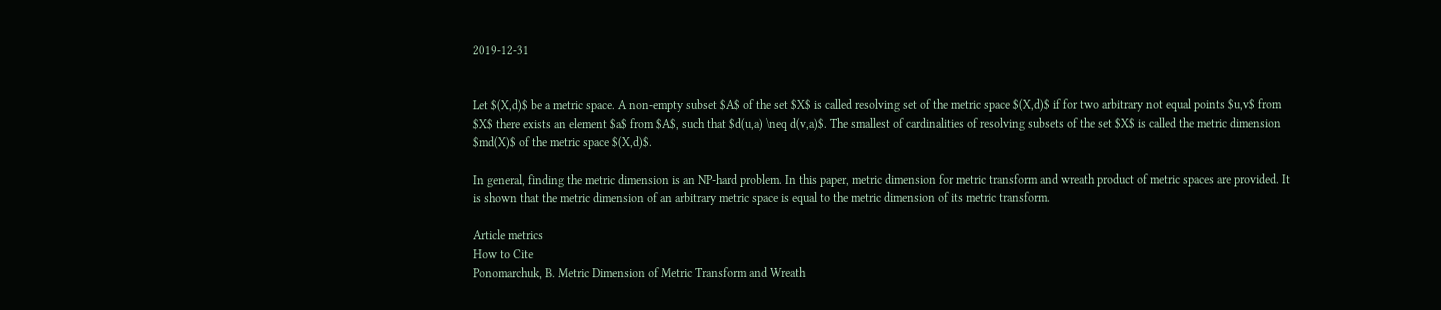2019-12-31


Let $(X,d)$ be a metric space. A non-empty subset $A$ of the set $X$ is called resolving set of the metric space $(X,d)$ if for two arbitrary not equal points $u,v$ from $X$ there exists an element $a$ from $A$, such that $d(u,a) \neq d(v,a)$. The smallest of cardinalities of resolving subsets of the set $X$ is called the metric dimension $md(X)$ of the metric space $(X,d)$.

In general, finding the metric dimension is an NP-hard problem. In this paper, metric dimension for metric transform and wreath product of metric spaces are provided. It is shown that the metric dimension of an arbitrary metric space is equal to the metric dimension of its metric transform.

Article metrics
How to Cite
Ponomarchuk, B. Metric Dimension of Metric Transform and Wreath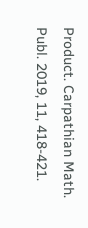Product. Carpathian Math. Publ. 2019, 11, 418-421.